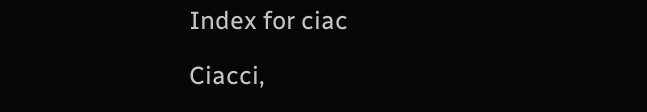Index for ciac

Ciacci,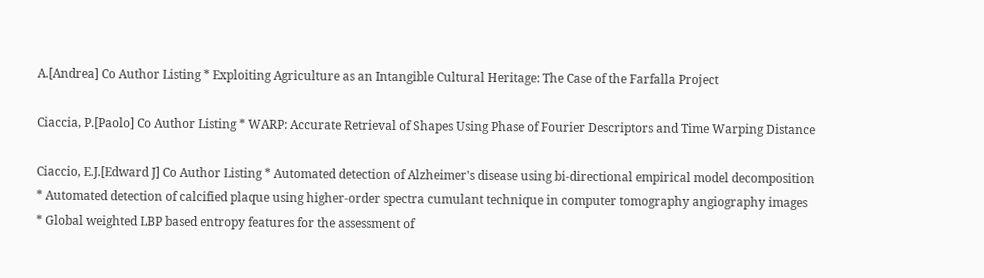A.[Andrea] Co Author Listing * Exploiting Agriculture as an Intangible Cultural Heritage: The Case of the Farfalla Project

Ciaccia, P.[Paolo] Co Author Listing * WARP: Accurate Retrieval of Shapes Using Phase of Fourier Descriptors and Time Warping Distance

Ciaccio, E.J.[Edward J] Co Author Listing * Automated detection of Alzheimer's disease using bi-directional empirical model decomposition
* Automated detection of calcified plaque using higher-order spectra cumulant technique in computer tomography angiography images
* Global weighted LBP based entropy features for the assessment of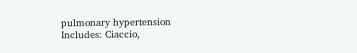pulmonary hypertension
Includes: Ciaccio,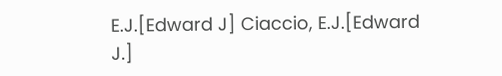E.J.[Edward J] Ciaccio, E.J.[Edward J.]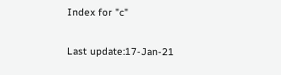Index for "c"

Last update:17-Jan-21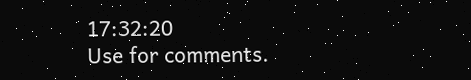17:32:20
Use for comments.